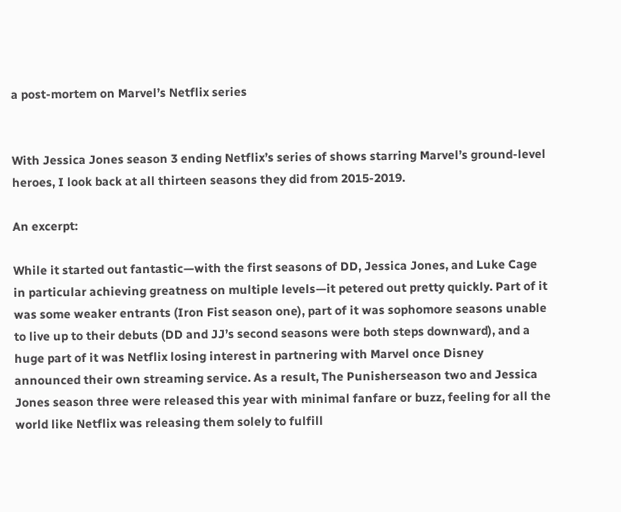a post-mortem on Marvel’s Netflix series


With Jessica Jones season 3 ending Netflix’s series of shows starring Marvel’s ground-level heroes, I look back at all thirteen seasons they did from 2015-2019.

An excerpt:

While it started out fantastic—with the first seasons of DD, Jessica Jones, and Luke Cage in particular achieving greatness on multiple levels—it petered out pretty quickly. Part of it was some weaker entrants (Iron Fist season one), part of it was sophomore seasons unable to live up to their debuts (DD and JJ’s second seasons were both steps downward), and a huge part of it was Netflix losing interest in partnering with Marvel once Disney announced their own streaming service. As a result, The Punisherseason two and Jessica Jones season three were released this year with minimal fanfare or buzz, feeling for all the world like Netflix was releasing them solely to fulfill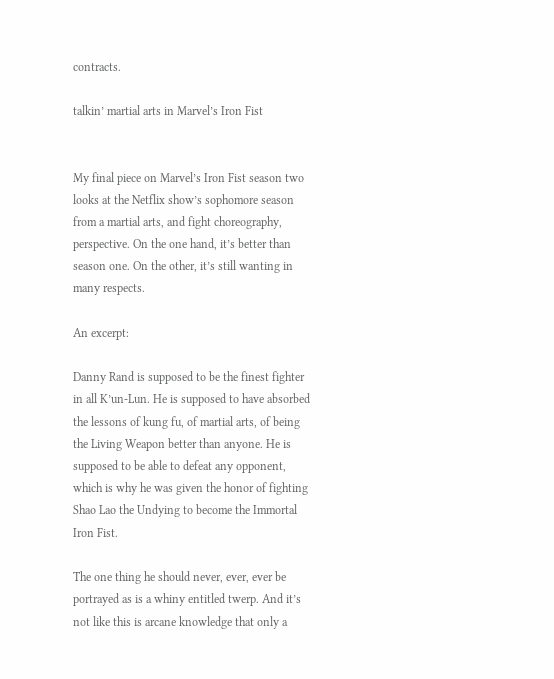contracts.

talkin’ martial arts in Marvel’s Iron Fist


My final piece on Marvel’s Iron Fist season two looks at the Netflix show’s sophomore season from a martial arts, and fight choreography, perspective. On the one hand, it’s better than season one. On the other, it’s still wanting in many respects.

An excerpt:

Danny Rand is supposed to be the finest fighter in all K’un-Lun. He is supposed to have absorbed the lessons of kung fu, of martial arts, of being the Living Weapon better than anyone. He is supposed to be able to defeat any opponent, which is why he was given the honor of fighting Shao Lao the Undying to become the Immortal Iron Fist.

The one thing he should never, ever, ever be portrayed as is a whiny entitled twerp. And it’s not like this is arcane knowledge that only a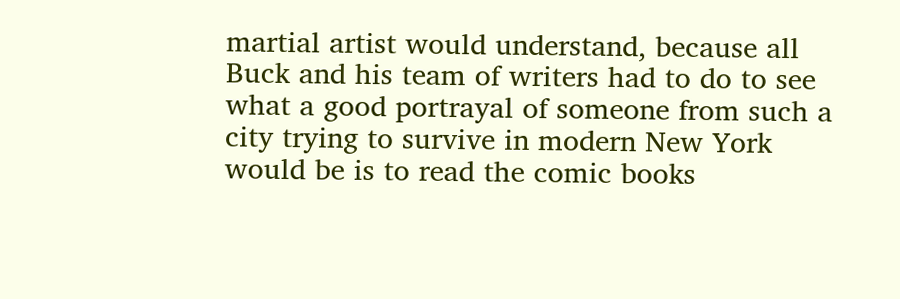martial artist would understand, because all Buck and his team of writers had to do to see what a good portrayal of someone from such a city trying to survive in modern New York would be is to read the comic books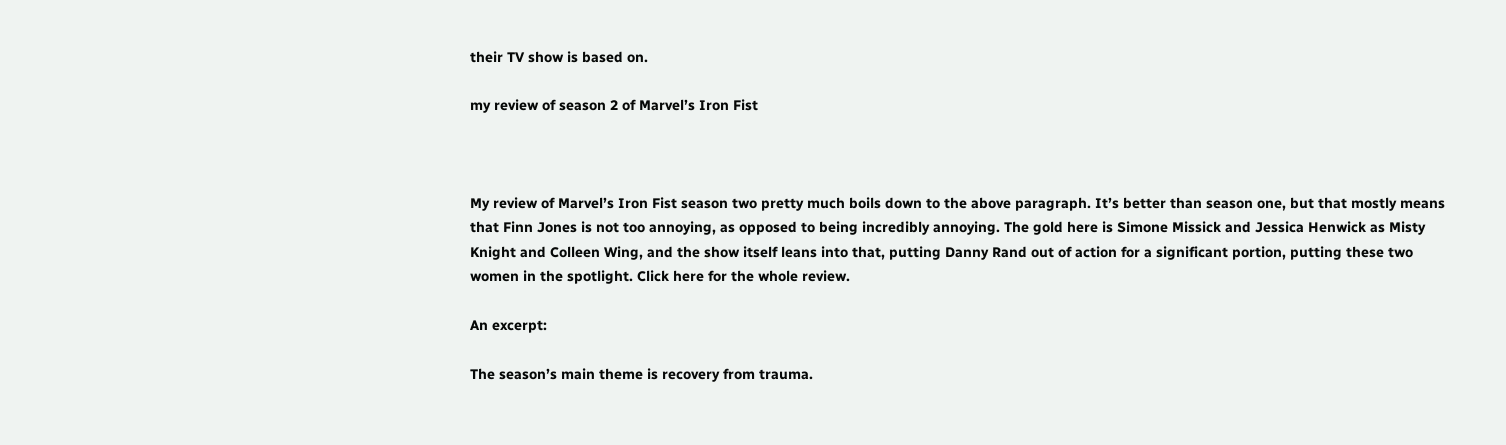their TV show is based on.

my review of season 2 of Marvel’s Iron Fist



My review of Marvel’s Iron Fist season two pretty much boils down to the above paragraph. It’s better than season one, but that mostly means that Finn Jones is not too annoying, as opposed to being incredibly annoying. The gold here is Simone Missick and Jessica Henwick as Misty Knight and Colleen Wing, and the show itself leans into that, putting Danny Rand out of action for a significant portion, putting these two women in the spotlight. Click here for the whole review.

An excerpt:

The season’s main theme is recovery from trauma.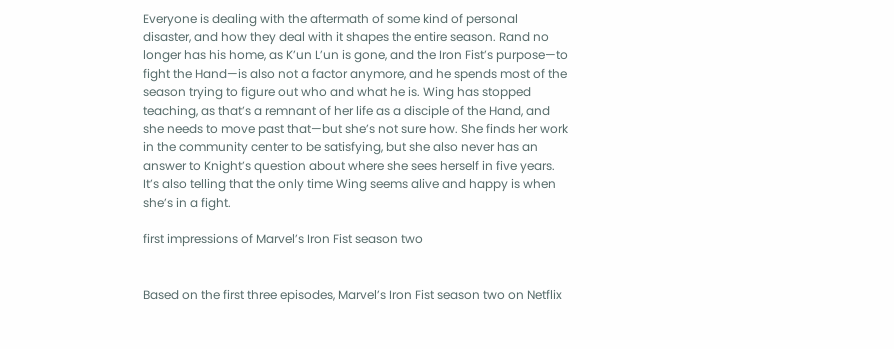Everyone is dealing with the aftermath of some kind of personal disaster, and how they deal with it shapes the entire season. Rand no longer has his home, as K’un L’un is gone, and the Iron Fist’s purpose—to fight the Hand—is also not a factor anymore, and he spends most of the season trying to figure out who and what he is. Wing has stopped teaching, as that’s a remnant of her life as a disciple of the Hand, and she needs to move past that—but she’s not sure how. She finds her work in the community center to be satisfying, but she also never has an answer to Knight’s question about where she sees herself in five years. It’s also telling that the only time Wing seems alive and happy is when she’s in a fight.

first impressions of Marvel’s Iron Fist season two


Based on the first three episodes, Marvel’s Iron Fist season two on Netflix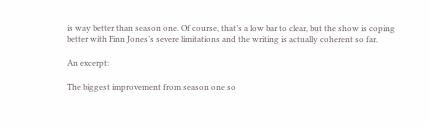is way better than season one. Of course, that’s a low bar to clear, but the show is coping better with Finn Jones’s severe limitations and the writing is actually coherent so far.

An excerpt:

The biggest improvement from season one so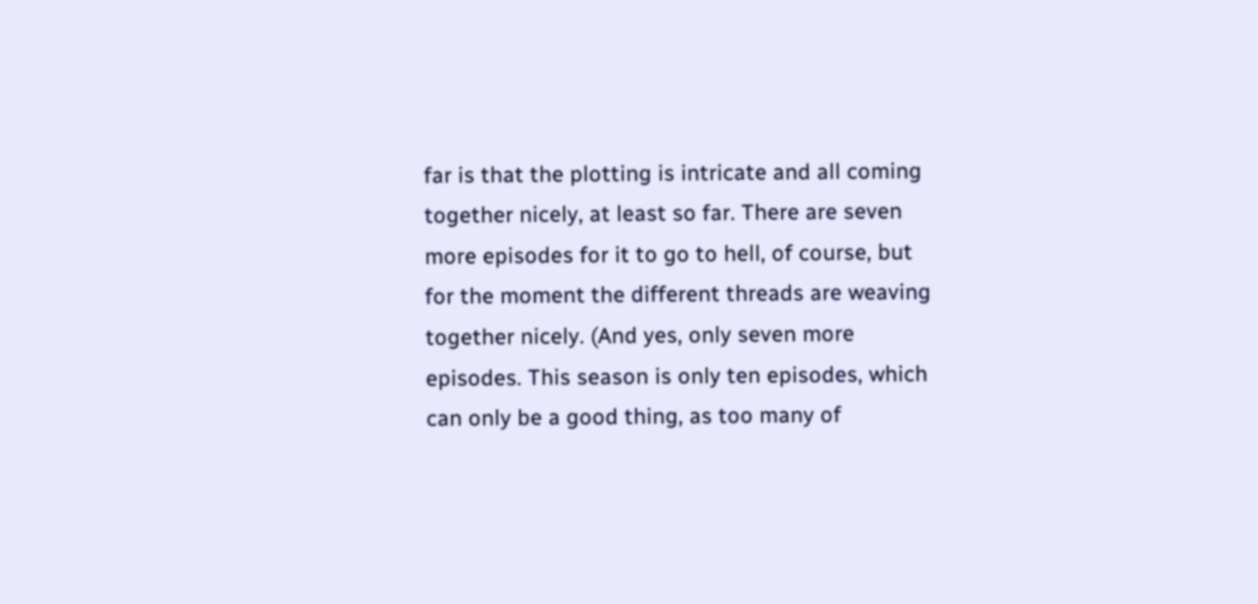far is that the plotting is intricate and all coming together nicely, at least so far. There are seven more episodes for it to go to hell, of course, but for the moment the different threads are weaving together nicely. (And yes, only seven more episodes. This season is only ten episodes, which can only be a good thing, as too many of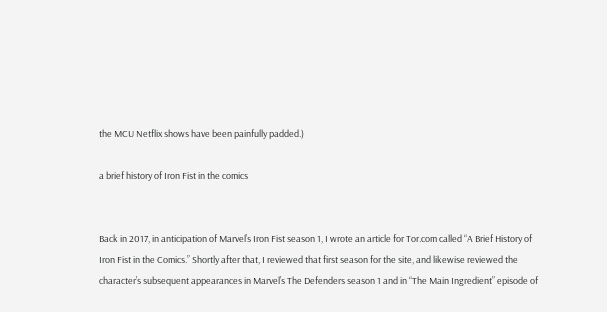the MCU Netflix shows have been painfully padded.)

a brief history of Iron Fist in the comics


Back in 2017, in anticipation of Marvel’s Iron Fist season 1, I wrote an article for Tor.com called “A Brief History of Iron Fist in the Comics.” Shortly after that, I reviewed that first season for the site, and likewise reviewed the character’s subsequent appearances in Marvel’s The Defenders season 1 and in “The Main Ingredient” episode of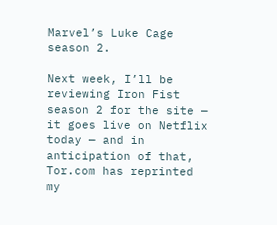Marvel’s Luke Cage season 2.

Next week, I’ll be reviewing Iron Fist season 2 for the site — it goes live on Netflix today — and in anticipation of that, Tor.com has reprinted my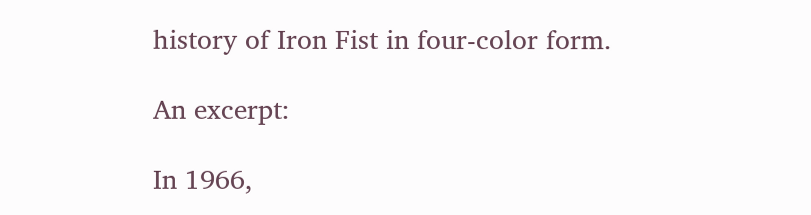history of Iron Fist in four-color form.

An excerpt:

In 1966,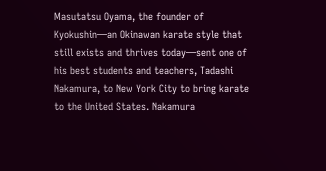Masutatsu Oyama, the founder of Kyokushin—an Okinawan karate style that still exists and thrives today—sent one of his best students and teachers, Tadashi Nakamura, to New York City to bring karate to the United States. Nakamura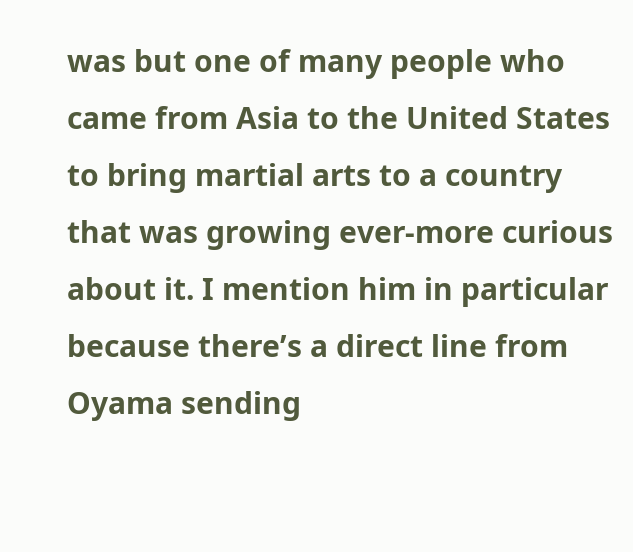was but one of many people who came from Asia to the United States to bring martial arts to a country that was growing ever-more curious about it. I mention him in particular because there’s a direct line from Oyama sending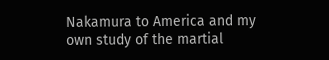Nakamura to America and my own study of the martial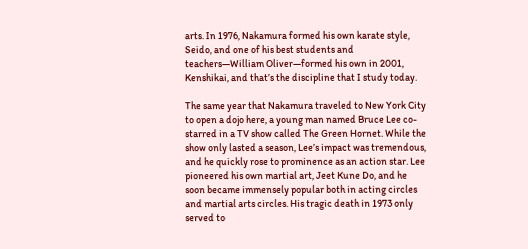arts. In 1976, Nakamura formed his own karate style, Seido, and one of his best students and teachers—William Oliver—formed his own in 2001, Kenshikai, and that’s the discipline that I study today.

The same year that Nakamura traveled to New York City to open a dojo here, a young man named Bruce Lee co-starred in a TV show called The Green Hornet. While the show only lasted a season, Lee’s impact was tremendous, and he quickly rose to prominence as an action star. Lee pioneered his own martial art, Jeet Kune Do, and he soon became immensely popular both in acting circles and martial arts circles. His tragic death in 1973 only served to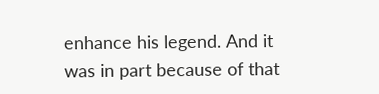enhance his legend. And it was in part because of that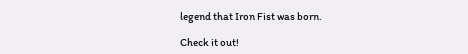legend that Iron Fist was born.

Check it out!